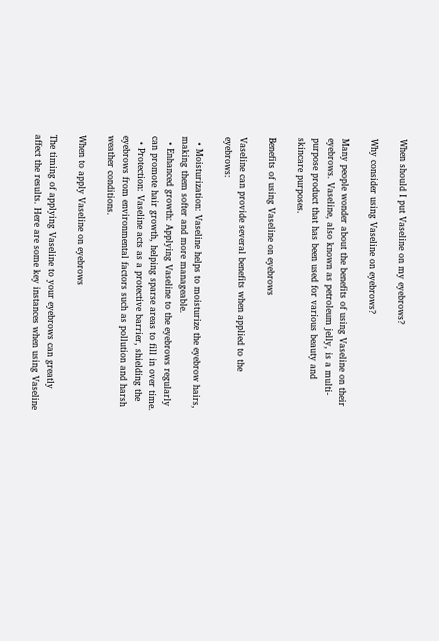When should I put Vaseline on my eyebrows?

Why consider using Vaseline on eyebrows?

Many people wonder about the benefits of using Vaseline on their eyebrows. Vaseline, also known as petroleum jelly, is a multi-purpose product that has been used for various beauty and skincare purposes.

Benefits of using Vaseline on eyebrows

Vaseline can provide several benefits when applied to the eyebrows:

  • Moisturization: Vaseline helps to moisturize the eyebrow hairs, making them softer and more manageable.
  • Enhanced growth: Applying Vaseline to the eyebrows regularly can promote hair growth, helping sparse areas to fill in over time.
  • Protection: Vaseline acts as a protective barrier, shielding the eyebrows from environmental factors such as pollution and harsh weather conditions.

When to apply Vaseline on eyebrows

The timing of applying Vaseline to your eyebrows can greatly affect the results. Here are some key instances when using Vaseline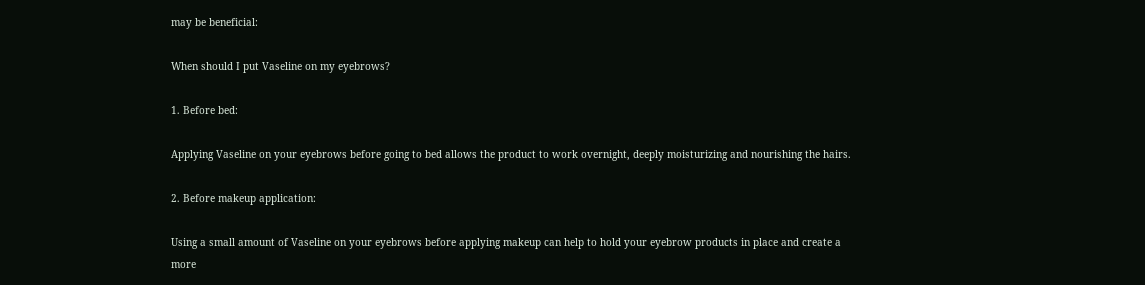may be beneficial:

When should I put Vaseline on my eyebrows?

1. Before bed:

Applying Vaseline on your eyebrows before going to bed allows the product to work overnight, deeply moisturizing and nourishing the hairs.

2. Before makeup application:

Using a small amount of Vaseline on your eyebrows before applying makeup can help to hold your eyebrow products in place and create a more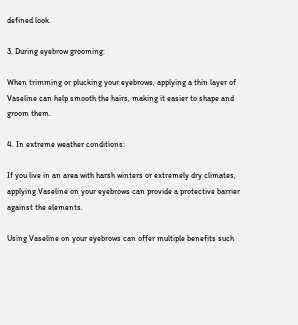defined look.

3. During eyebrow grooming:

When trimming or plucking your eyebrows, applying a thin layer of Vaseline can help smooth the hairs, making it easier to shape and groom them.

4. In extreme weather conditions:

If you live in an area with harsh winters or extremely dry climates, applying Vaseline on your eyebrows can provide a protective barrier against the elements.

Using Vaseline on your eyebrows can offer multiple benefits such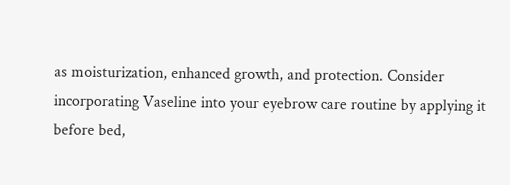as moisturization, enhanced growth, and protection. Consider incorporating Vaseline into your eyebrow care routine by applying it before bed,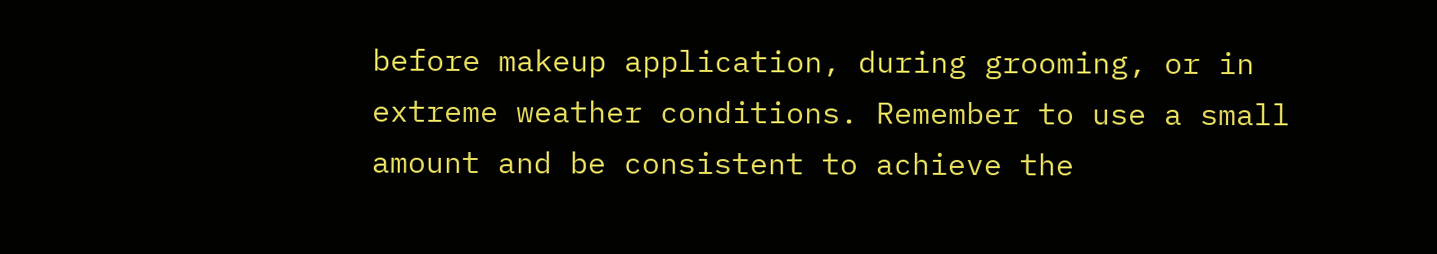before makeup application, during grooming, or in extreme weather conditions. Remember to use a small amount and be consistent to achieve the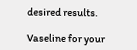desired results.

Vaseline for your